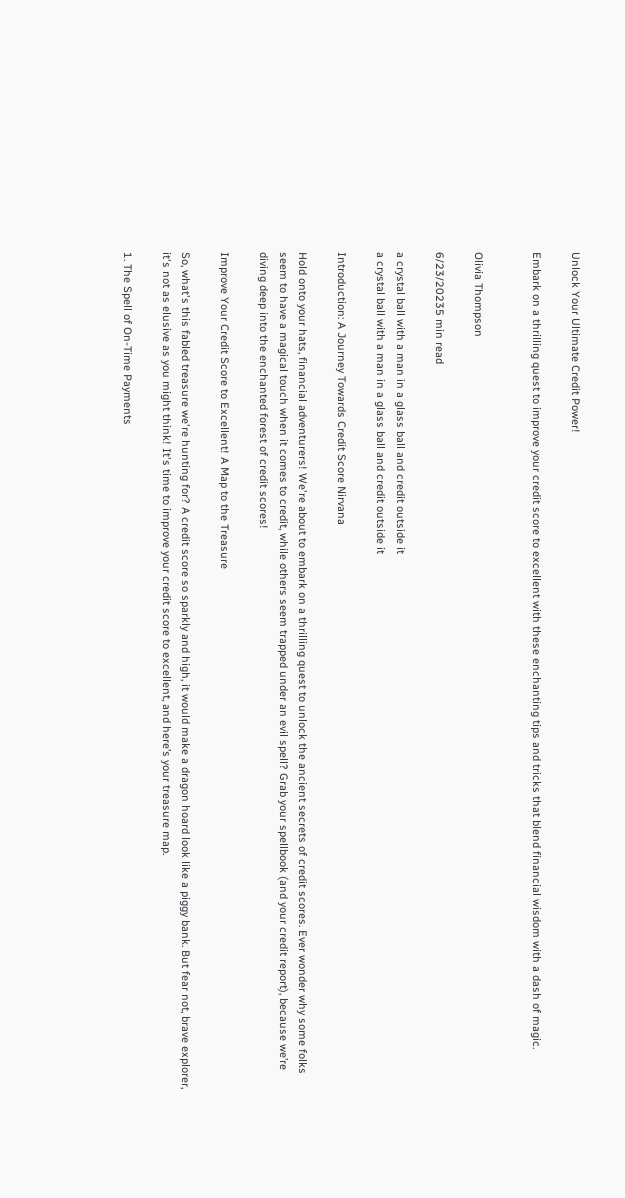Unlock Your Ultimate Credit Power!

Embark on a thrilling quest to improve your credit score to excellent with these enchanting tips and tricks that blend financial wisdom with a dash of magic.


Olivia Thompson

6/23/20235 min read

a crystal ball with a man in a glass ball and credit outside it
a crystal ball with a man in a glass ball and credit outside it

Introduction: A Journey Towards Credit Score Nirvana

Hold onto your hats, financial adventurers! We're about to embark on a thrilling quest to unlock the ancient secrets of credit scores. Ever wonder why some folks seem to have a magical touch when it comes to credit, while others seem trapped under an evil spell? Grab your spellbook (and your credit report), because we’re diving deep into the enchanted forest of credit scores!

Improve Your Credit Score to Excellent! A Map to the Treasure

So, what's this fabled treasure we're hunting for? A credit score so sparkly and high, it would make a dragon hoard look like a piggy bank. But fear not, brave explorer, it's not as elusive as you might think! It's time to improve your credit score to excellent, and here’s your treasure map.

1. The Spell of On-Time Payments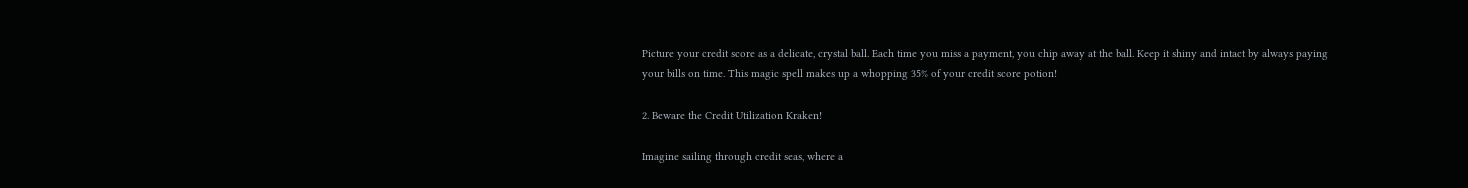Picture your credit score as a delicate, crystal ball. Each time you miss a payment, you chip away at the ball. Keep it shiny and intact by always paying your bills on time. This magic spell makes up a whopping 35% of your credit score potion!

2. Beware the Credit Utilization Kraken!

Imagine sailing through credit seas, where a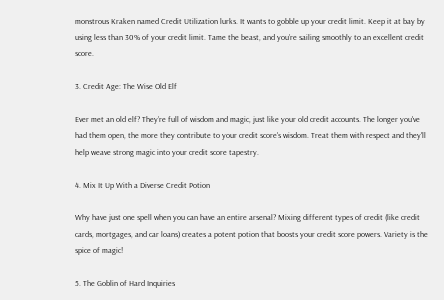monstrous Kraken named Credit Utilization lurks. It wants to gobble up your credit limit. Keep it at bay by using less than 30% of your credit limit. Tame the beast, and you’re sailing smoothly to an excellent credit score.

3. Credit Age: The Wise Old Elf

Ever met an old elf? They’re full of wisdom and magic, just like your old credit accounts. The longer you've had them open, the more they contribute to your credit score's wisdom. Treat them with respect and they'll help weave strong magic into your credit score tapestry.

4. Mix It Up With a Diverse Credit Potion

Why have just one spell when you can have an entire arsenal? Mixing different types of credit (like credit cards, mortgages, and car loans) creates a potent potion that boosts your credit score powers. Variety is the spice of magic!

5. The Goblin of Hard Inquiries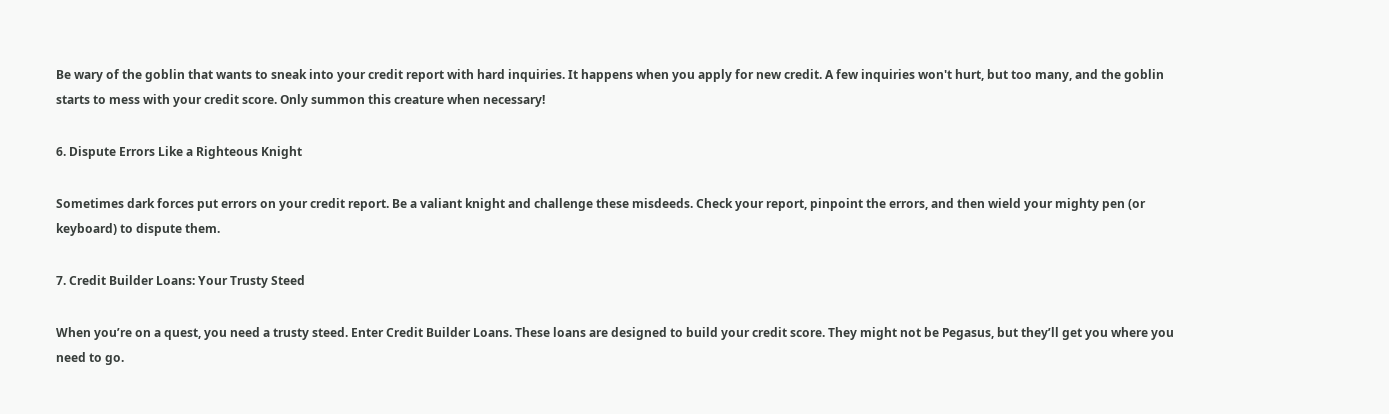Be wary of the goblin that wants to sneak into your credit report with hard inquiries. It happens when you apply for new credit. A few inquiries won't hurt, but too many, and the goblin starts to mess with your credit score. Only summon this creature when necessary!

6. Dispute Errors Like a Righteous Knight

Sometimes dark forces put errors on your credit report. Be a valiant knight and challenge these misdeeds. Check your report, pinpoint the errors, and then wield your mighty pen (or keyboard) to dispute them.

7. Credit Builder Loans: Your Trusty Steed

When you’re on a quest, you need a trusty steed. Enter Credit Builder Loans. These loans are designed to build your credit score. They might not be Pegasus, but they’ll get you where you need to go.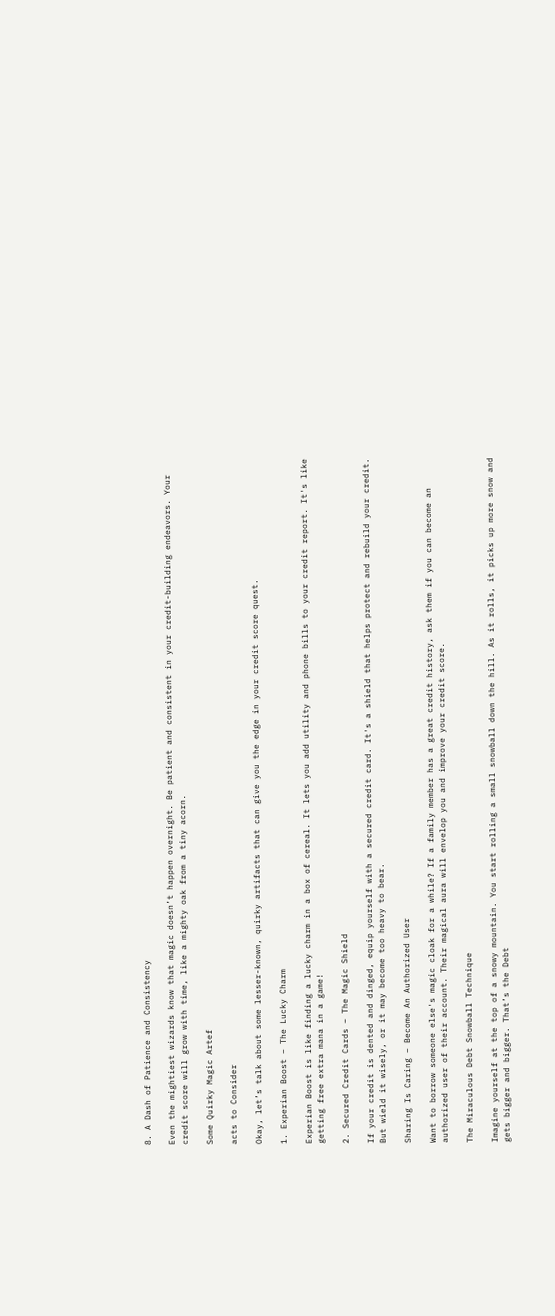8. A Dash of Patience and Consistency

Even the mightiest wizards know that magic doesn’t happen overnight. Be patient and consistent in your credit-building endeavors. Your credit score will grow with time, like a mighty oak from a tiny acorn.

Some Quirky Magic Artef

acts to Consider

Okay, let’s talk about some lesser-known, quirky artifacts that can give you the edge in your credit score quest.

1. Experian Boost – The Lucky Charm

Experian Boost is like finding a lucky charm in a box of cereal. It lets you add utility and phone bills to your credit report. It's like getting free extra mana in a game!

2. Secured Credit Cards – The Magic Shield

If your credit is dented and dinged, equip yourself with a secured credit card. It's a shield that helps protect and rebuild your credit. But wield it wisely, or it may become too heavy to bear.

Sharing Is Caring – Become An Authorized User

Want to borrow someone else's magic cloak for a while? If a family member has a great credit history, ask them if you can become an authorized user of their account. Their magical aura will envelop you and improve your credit score.

The Miraculous Debt Snowball Technique

Imagine yourself at the top of a snowy mountain. You start rolling a small snowball down the hill. As it rolls, it picks up more snow and gets bigger and bigger. That’s the Debt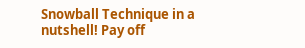Snowball Technique in a nutshell! Pay off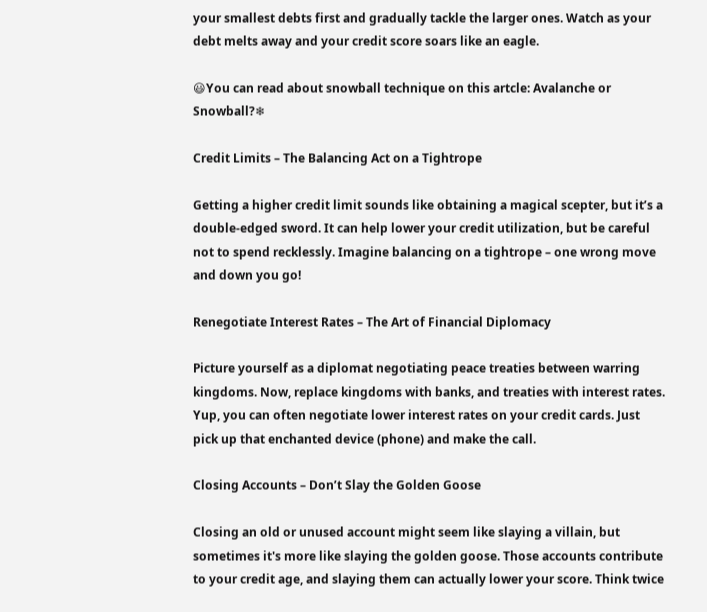your smallest debts first and gradually tackle the larger ones. Watch as your debt melts away and your credit score soars like an eagle.

😃You can read about snowball technique on this artcle: Avalanche or Snowball?❄

Credit Limits – The Balancing Act on a Tightrope

Getting a higher credit limit sounds like obtaining a magical scepter, but it’s a double-edged sword. It can help lower your credit utilization, but be careful not to spend recklessly. Imagine balancing on a tightrope – one wrong move and down you go!

Renegotiate Interest Rates – The Art of Financial Diplomacy

Picture yourself as a diplomat negotiating peace treaties between warring kingdoms. Now, replace kingdoms with banks, and treaties with interest rates. Yup, you can often negotiate lower interest rates on your credit cards. Just pick up that enchanted device (phone) and make the call.

Closing Accounts – Don’t Slay the Golden Goose

Closing an old or unused account might seem like slaying a villain, but sometimes it's more like slaying the golden goose. Those accounts contribute to your credit age, and slaying them can actually lower your score. Think twice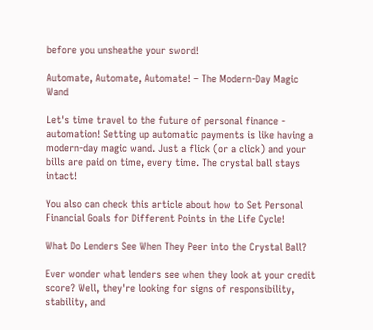before you unsheathe your sword!

Automate, Automate, Automate! – The Modern-Day Magic Wand

Let's time travel to the future of personal finance - automation! Setting up automatic payments is like having a modern-day magic wand. Just a flick (or a click) and your bills are paid on time, every time. The crystal ball stays intact!

You also can check this article about how to Set Personal Financial Goals for Different Points in the Life Cycle!

What Do Lenders See When They Peer into the Crystal Ball?

Ever wonder what lenders see when they look at your credit score? Well, they're looking for signs of responsibility, stability, and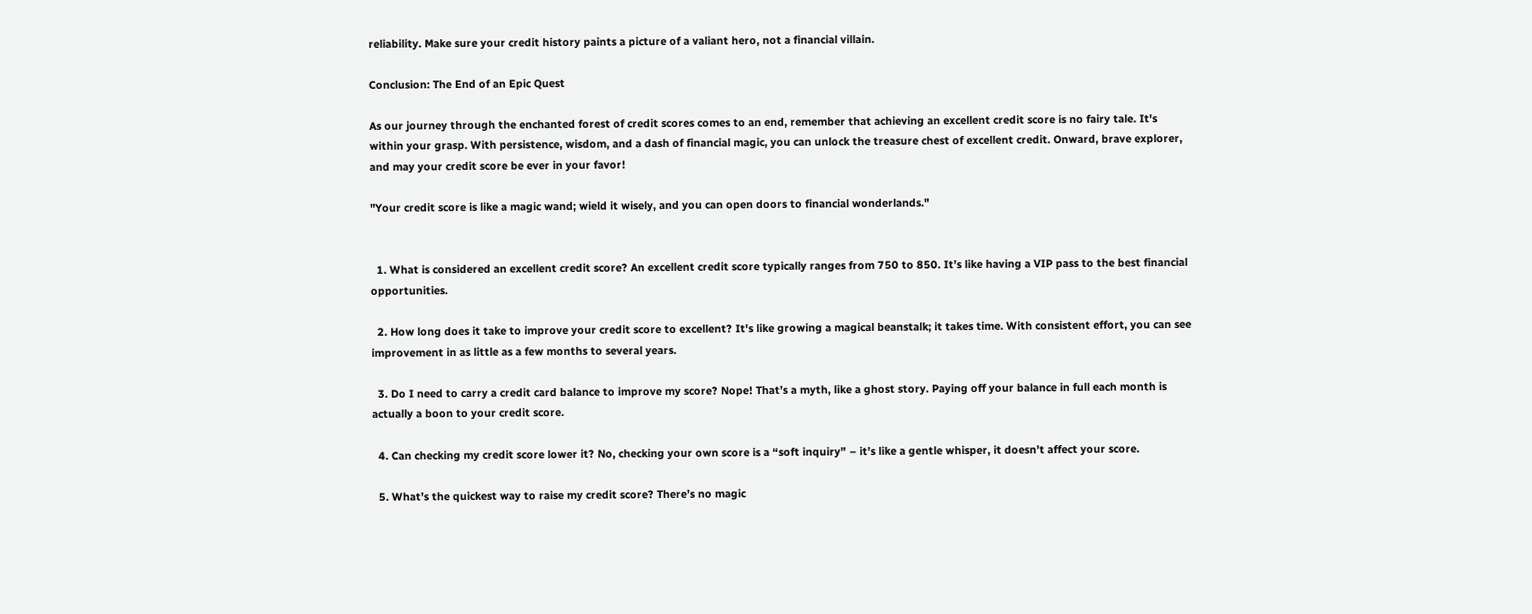reliability. Make sure your credit history paints a picture of a valiant hero, not a financial villain.

Conclusion: The End of an Epic Quest

As our journey through the enchanted forest of credit scores comes to an end, remember that achieving an excellent credit score is no fairy tale. It's within your grasp. With persistence, wisdom, and a dash of financial magic, you can unlock the treasure chest of excellent credit. Onward, brave explorer, and may your credit score be ever in your favor!

"Your credit score is like a magic wand; wield it wisely, and you can open doors to financial wonderlands."


  1. What is considered an excellent credit score? An excellent credit score typically ranges from 750 to 850. It’s like having a VIP pass to the best financial opportunities.

  2. How long does it take to improve your credit score to excellent? It's like growing a magical beanstalk; it takes time. With consistent effort, you can see improvement in as little as a few months to several years.

  3. Do I need to carry a credit card balance to improve my score? Nope! That’s a myth, like a ghost story. Paying off your balance in full each month is actually a boon to your credit score.

  4. Can checking my credit score lower it? No, checking your own score is a “soft inquiry” – it’s like a gentle whisper, it doesn’t affect your score.

  5. What’s the quickest way to raise my credit score? There’s no magic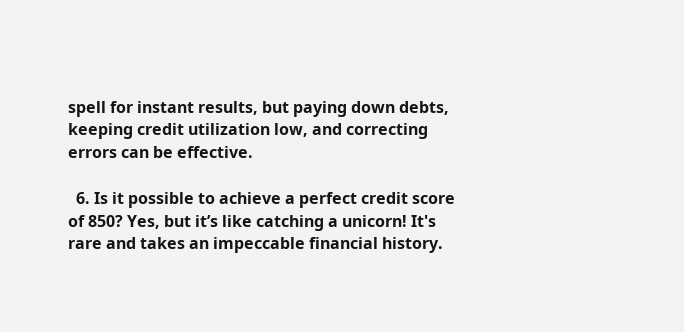spell for instant results, but paying down debts, keeping credit utilization low, and correcting errors can be effective.

  6. Is it possible to achieve a perfect credit score of 850? Yes, but it’s like catching a unicorn! It's rare and takes an impeccable financial history.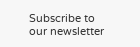Subscribe to our newsletter